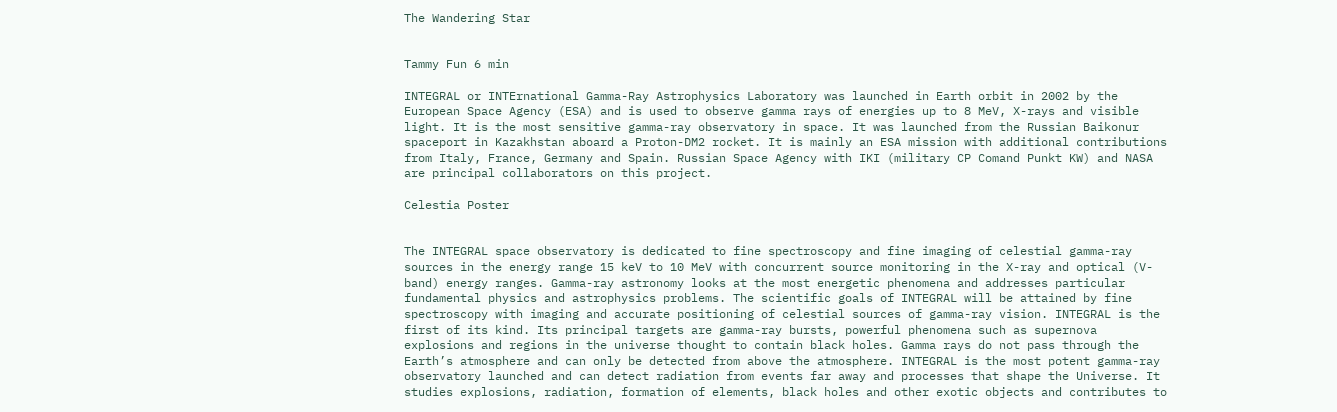The Wandering Star


Tammy Fun 6 min

INTEGRAL or INTErnational Gamma-Ray Astrophysics Laboratory was launched in Earth orbit in 2002 by the European Space Agency (ESA) and is used to observe gamma rays of energies up to 8 MeV, X-rays and visible light. It is the most sensitive gamma-ray observatory in space. It was launched from the Russian Baikonur spaceport in Kazakhstan aboard a Proton-DM2 rocket. It is mainly an ESA mission with additional contributions from Italy, France, Germany and Spain. Russian Space Agency with IKI (military CP Comand Punkt KW) and NASA are principal collaborators on this project.

Celestia Poster


The INTEGRAL space observatory is dedicated to fine spectroscopy and fine imaging of celestial gamma-ray sources in the energy range 15 keV to 10 MeV with concurrent source monitoring in the X-ray and optical (V-band) energy ranges. Gamma-ray astronomy looks at the most energetic phenomena and addresses particular fundamental physics and astrophysics problems. The scientific goals of INTEGRAL will be attained by fine spectroscopy with imaging and accurate positioning of celestial sources of gamma-ray vision. INTEGRAL is the first of its kind. Its principal targets are gamma-ray bursts, powerful phenomena such as supernova explosions and regions in the universe thought to contain black holes. Gamma rays do not pass through the Earth’s atmosphere and can only be detected from above the atmosphere. INTEGRAL is the most potent gamma-ray observatory launched and can detect radiation from events far away and processes that shape the Universe. It studies explosions, radiation, formation of elements, black holes and other exotic objects and contributes to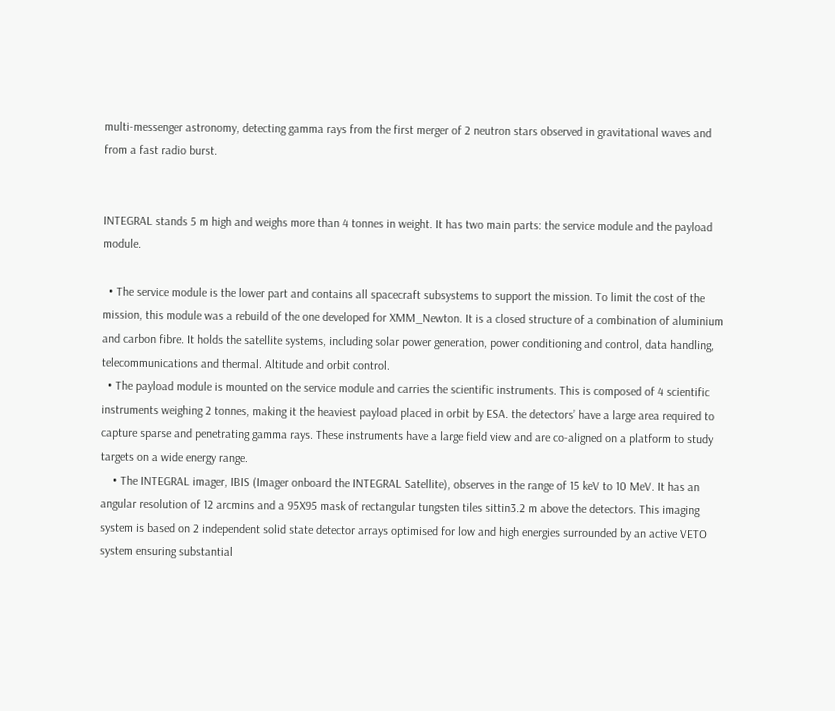multi-messenger astronomy, detecting gamma rays from the first merger of 2 neutron stars observed in gravitational waves and from a fast radio burst.


INTEGRAL stands 5 m high and weighs more than 4 tonnes in weight. It has two main parts: the service module and the payload module.

  • The service module is the lower part and contains all spacecraft subsystems to support the mission. To limit the cost of the mission, this module was a rebuild of the one developed for XMM_Newton. It is a closed structure of a combination of aluminium and carbon fibre. It holds the satellite systems, including solar power generation, power conditioning and control, data handling, telecommunications and thermal. Altitude and orbit control.
  • The payload module is mounted on the service module and carries the scientific instruments. This is composed of 4 scientific instruments weighing 2 tonnes, making it the heaviest payload placed in orbit by ESA. the detectors’ have a large area required to capture sparse and penetrating gamma rays. These instruments have a large field view and are co-aligned on a platform to study targets on a wide energy range.
    • The INTEGRAL imager, IBIS (Imager onboard the INTEGRAL Satellite), observes in the range of 15 keV to 10 MeV. It has an angular resolution of 12 arcmins and a 95X95 mask of rectangular tungsten tiles sittin3.2 m above the detectors. This imaging system is based on 2 independent solid state detector arrays optimised for low and high energies surrounded by an active VETO system ensuring substantial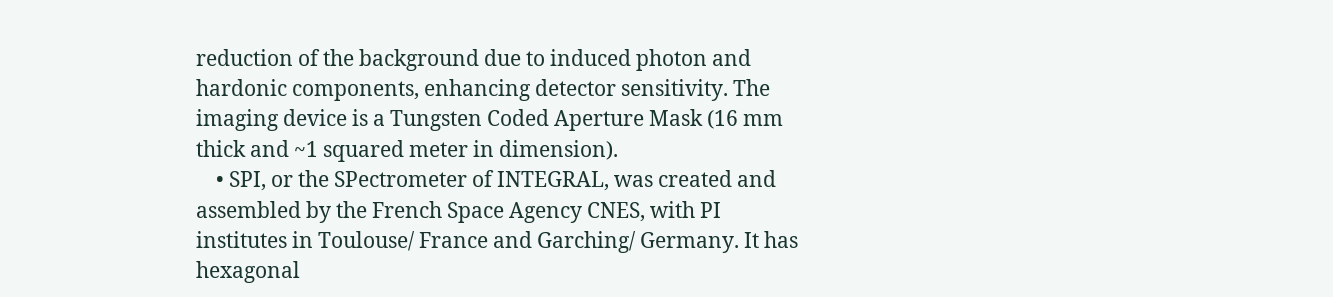reduction of the background due to induced photon and hardonic components, enhancing detector sensitivity. The imaging device is a Tungsten Coded Aperture Mask (16 mm thick and ~1 squared meter in dimension).
    • SPI, or the SPectrometer of INTEGRAL, was created and assembled by the French Space Agency CNES, with PI institutes in Toulouse/ France and Garching/ Germany. It has hexagonal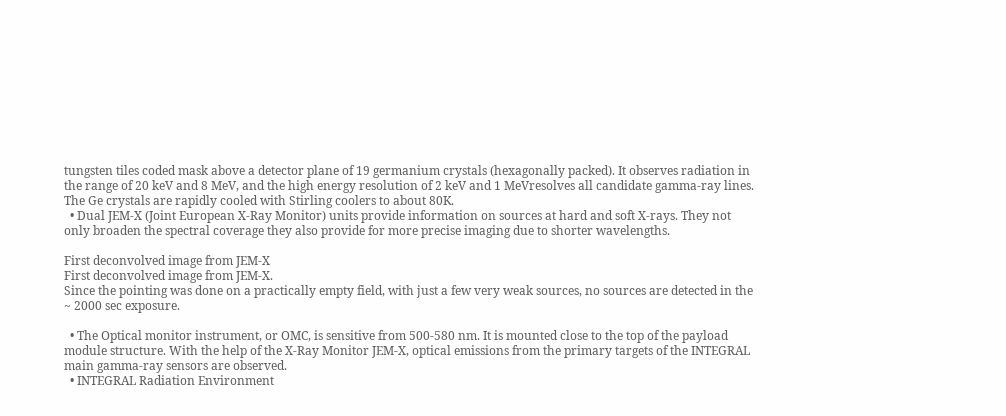tungsten tiles coded mask above a detector plane of 19 germanium crystals (hexagonally packed). It observes radiation in the range of 20 keV and 8 MeV, and the high energy resolution of 2 keV and 1 MeVresolves all candidate gamma-ray lines. The Ge crystals are rapidly cooled with Stirling coolers to about 80K.
  • Dual JEM-X (Joint European X-Ray Monitor) units provide information on sources at hard and soft X-rays. They not only broaden the spectral coverage they also provide for more precise imaging due to shorter wavelengths.

First deconvolved image from JEM-X
First deconvolved image from JEM-X.
Since the pointing was done on a practically empty field, with just a few very weak sources, no sources are detected in the ~ 2000 sec exposure.

  • The Optical monitor instrument, or OMC, is sensitive from 500-580 nm. It is mounted close to the top of the payload module structure. With the help of the X-Ray Monitor JEM-X, optical emissions from the primary targets of the INTEGRAL main gamma-ray sensors are observed.
  • INTEGRAL Radiation Environment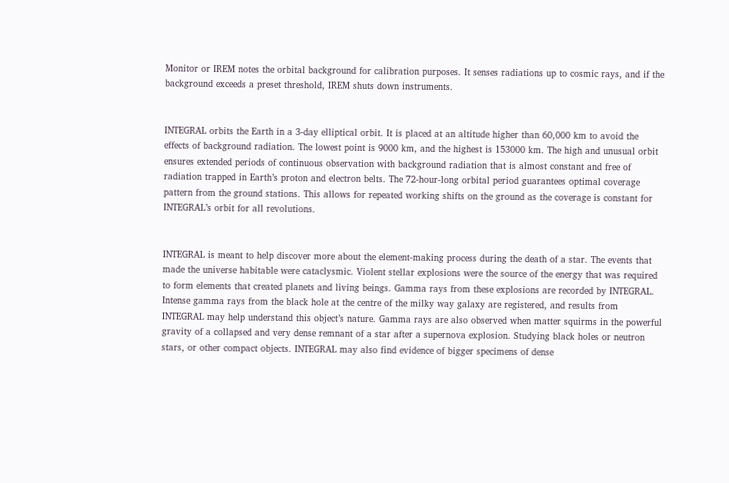Monitor or IREM notes the orbital background for calibration purposes. It senses radiations up to cosmic rays, and if the background exceeds a preset threshold, IREM shuts down instruments.


INTEGRAL orbits the Earth in a 3-day elliptical orbit. It is placed at an altitude higher than 60,000 km to avoid the effects of background radiation. The lowest point is 9000 km, and the highest is 153000 km. The high and unusual orbit ensures extended periods of continuous observation with background radiation that is almost constant and free of radiation trapped in Earth’s proton and electron belts. The 72-hour-long orbital period guarantees optimal coverage pattern from the ground stations. This allows for repeated working shifts on the ground as the coverage is constant for INTEGRAL’s orbit for all revolutions.


INTEGRAL is meant to help discover more about the element-making process during the death of a star. The events that made the universe habitable were cataclysmic. Violent stellar explosions were the source of the energy that was required to form elements that created planets and living beings. Gamma rays from these explosions are recorded by INTEGRAL. Intense gamma rays from the black hole at the centre of the milky way galaxy are registered, and results from INTEGRAL may help understand this object’s nature. Gamma rays are also observed when matter squirms in the powerful gravity of a collapsed and very dense remnant of a star after a supernova explosion. Studying black holes or neutron stars, or other compact objects. INTEGRAL may also find evidence of bigger specimens of dense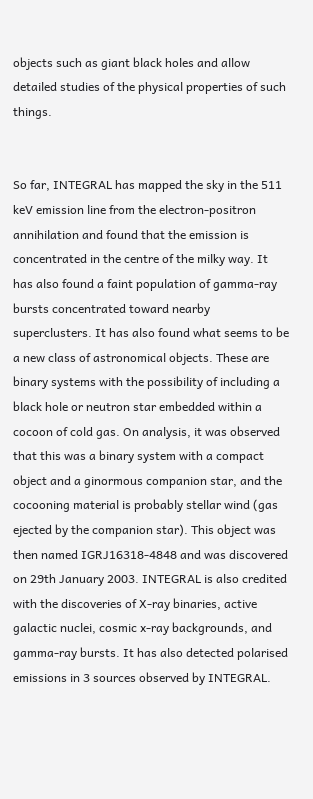objects such as giant black holes and allow detailed studies of the physical properties of such things.


So far, INTEGRAL has mapped the sky in the 511 keV emission line from the electron-positron annihilation and found that the emission is concentrated in the centre of the milky way. It has also found a faint population of gamma-ray bursts concentrated toward nearby superclusters. It has also found what seems to be a new class of astronomical objects. These are binary systems with the possibility of including a black hole or neutron star embedded within a cocoon of cold gas. On analysis, it was observed that this was a binary system with a compact object and a ginormous companion star, and the cocooning material is probably stellar wind (gas ejected by the companion star). This object was then named IGRJ16318-4848 and was discovered on 29th January 2003. INTEGRAL is also credited with the discoveries of X-ray binaries, active galactic nuclei, cosmic x-ray backgrounds, and gamma-ray bursts. It has also detected polarised emissions in 3 sources observed by INTEGRAL.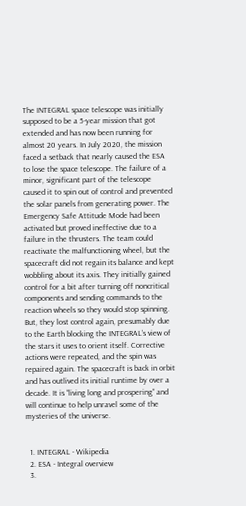The INTEGRAL space telescope was initially supposed to be a 5-year mission that got extended and has now been running for almost 20 years. In July 2020, the mission faced a setback that nearly caused the ESA to lose the space telescope. The failure of a minor, significant part of the telescope caused it to spin out of control and prevented the solar panels from generating power. The Emergency Safe Attitude Mode had been activated but proved ineffective due to a failure in the thrusters. The team could reactivate the malfunctioning wheel, but the spacecraft did not regain its balance and kept wobbling about its axis. They initially gained control for a bit after turning off noncritical components and sending commands to the reaction wheels so they would stop spinning. But, they lost control again, presumably due to the Earth blocking the INTEGRAL’s view of the stars it uses to orient itself. Corrective actions were repeated, and the spin was repaired again. The spacecraft is back in orbit and has outlived its initial runtime by over a decade. It is “living long and prospering” and will continue to help unravel some of the mysteries of the universe.


  1. INTEGRAL - Wikipedia
  2. ESA - Integral overview
  3.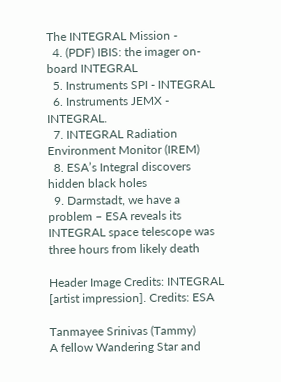The INTEGRAL Mission -
  4. (PDF) IBIS: the imager on-board INTEGRAL
  5. Instruments SPI - INTEGRAL
  6. Instruments JEMX - INTEGRAL.
  7. INTEGRAL Radiation Environment Monitor (IREM)
  8. ESA’s Integral discovers hidden black holes
  9. Darmstadt, we have a problem – ESA reveals its INTEGRAL space telescope was three hours from likely death

Header Image Credits: INTEGRAL [artist impression]. Credits: ESA

Tanmayee Srinivas (Tammy)
A fellow Wandering Star and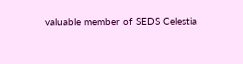valuable member of SEDS Celestia